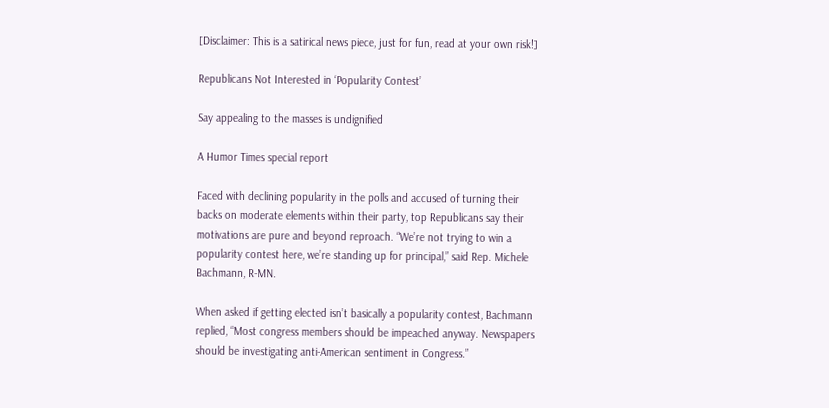[Disclaimer: This is a satirical news piece, just for fun, read at your own risk!]

Republicans Not Interested in ‘Popularity Contest’

Say appealing to the masses is undignified

A Humor Times special report

Faced with declining popularity in the polls and accused of turning their backs on moderate elements within their party, top Republicans say their motivations are pure and beyond reproach. “We’re not trying to win a popularity contest here, we’re standing up for principal,” said Rep. Michele Bachmann, R-MN.

When asked if getting elected isn’t basically a popularity contest, Bachmann replied, “Most congress members should be impeached anyway. Newspapers should be investigating anti-American sentiment in Congress.”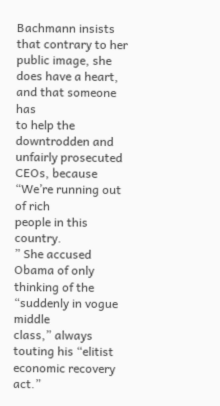Bachmann insists that contrary to her public image, she does have a heart, and that someone has
to help the downtrodden and unfairly prosecuted CEOs, because “We’re running out of rich
people in this country.
” She accused Obama of only thinking of the “suddenly in vogue middle
class,” always touting his “elitist economic recovery act.”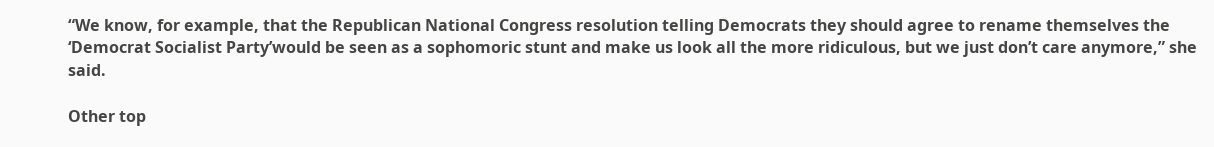“We know, for example, that the Republican National Congress resolution telling Democrats they should agree to rename themselves the ‘Democrat Socialist Party’would be seen as a sophomoric stunt and make us look all the more ridiculous, but we just don’t care anymore,” she said.

Other top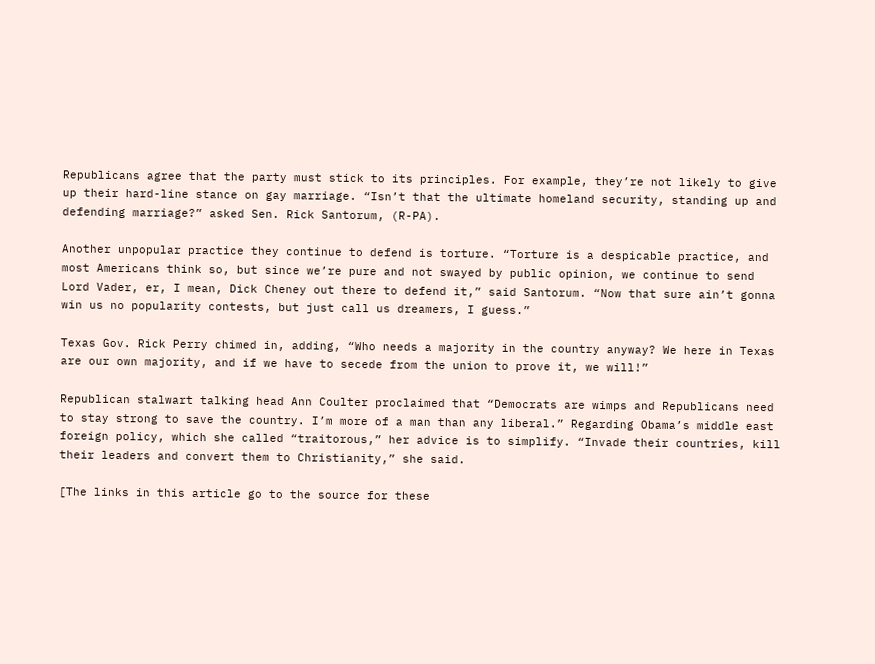Republicans agree that the party must stick to its principles. For example, they’re not likely to give up their hard-line stance on gay marriage. “Isn’t that the ultimate homeland security, standing up and defending marriage?” asked Sen. Rick Santorum, (R-PA).

Another unpopular practice they continue to defend is torture. “Torture is a despicable practice, and most Americans think so, but since we’re pure and not swayed by public opinion, we continue to send Lord Vader, er, I mean, Dick Cheney out there to defend it,” said Santorum. “Now that sure ain’t gonna win us no popularity contests, but just call us dreamers, I guess.”

Texas Gov. Rick Perry chimed in, adding, “Who needs a majority in the country anyway? We here in Texas are our own majority, and if we have to secede from the union to prove it, we will!”

Republican stalwart talking head Ann Coulter proclaimed that “Democrats are wimps and Republicans need to stay strong to save the country. I’m more of a man than any liberal.” Regarding Obama’s middle east foreign policy, which she called “traitorous,” her advice is to simplify. “Invade their countries, kill their leaders and convert them to Christianity,” she said.

[The links in this article go to the source for these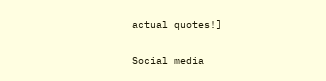actual quotes!]

Social media